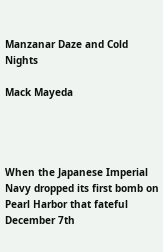Manzanar Daze and Cold Nights

Mack Mayeda




When the Japanese Imperial Navy dropped its first bomb on Pearl Harbor that fateful December 7th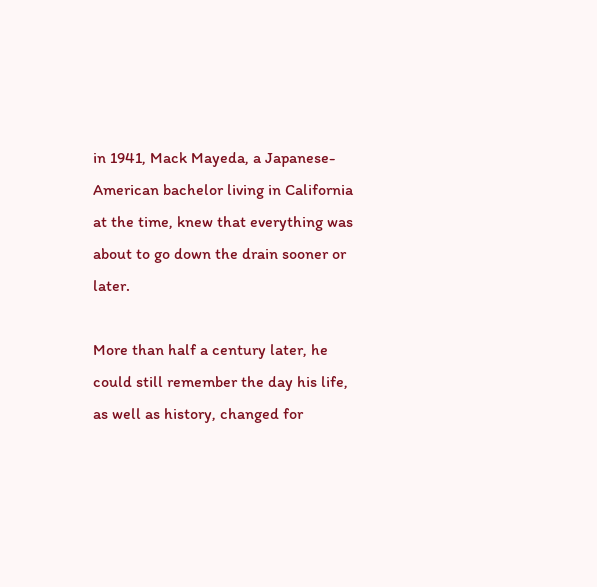in 1941, Mack Mayeda, a Japanese-American bachelor living in California at the time, knew that everything was about to go down the drain sooner or later.

More than half a century later, he could still remember the day his life, as well as history, changed for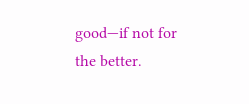good—if not for the better.